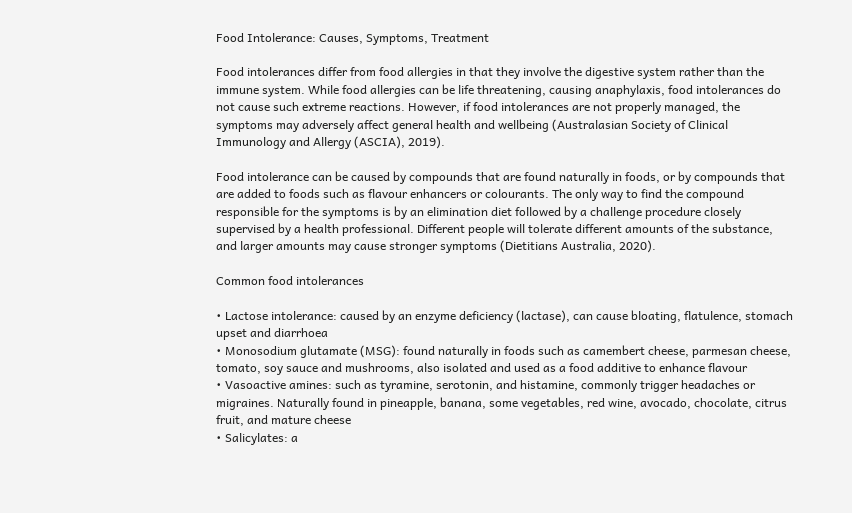Food Intolerance: Causes, Symptoms, Treatment

Food intolerances differ from food allergies in that they involve the digestive system rather than the immune system. While food allergies can be life threatening, causing anaphylaxis, food intolerances do not cause such extreme reactions. However, if food intolerances are not properly managed, the symptoms may adversely affect general health and wellbeing (Australasian Society of Clinical Immunology and Allergy (ASCIA), 2019).

Food intolerance can be caused by compounds that are found naturally in foods, or by compounds that are added to foods such as flavour enhancers or colourants. The only way to find the compound responsible for the symptoms is by an elimination diet followed by a challenge procedure closely supervised by a health professional. Different people will tolerate different amounts of the substance, and larger amounts may cause stronger symptoms (Dietitians Australia, 2020).

Common food intolerances

• Lactose intolerance: caused by an enzyme deficiency (lactase), can cause bloating, flatulence, stomach upset and diarrhoea
• Monosodium glutamate (MSG): found naturally in foods such as camembert cheese, parmesan cheese, tomato, soy sauce and mushrooms, also isolated and used as a food additive to enhance flavour
• Vasoactive amines: such as tyramine, serotonin, and histamine, commonly trigger headaches or migraines. Naturally found in pineapple, banana, some vegetables, red wine, avocado, chocolate, citrus fruit, and mature cheese
• Salicylates: a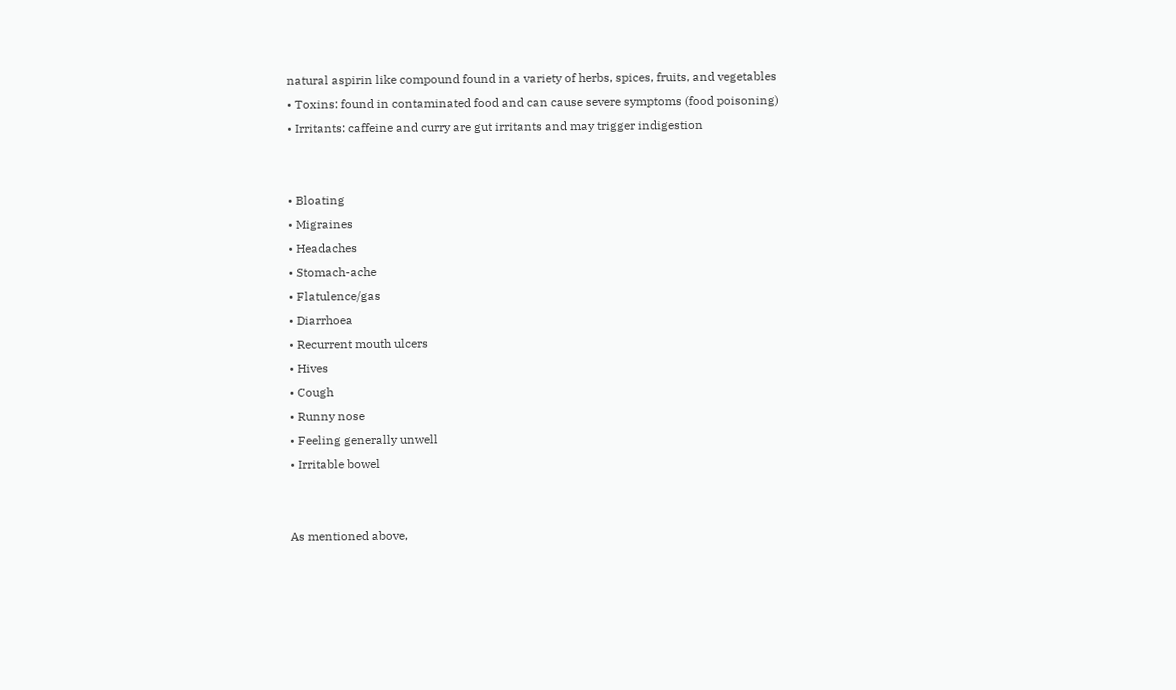natural aspirin like compound found in a variety of herbs, spices, fruits, and vegetables
• Toxins: found in contaminated food and can cause severe symptoms (food poisoning)
• Irritants: caffeine and curry are gut irritants and may trigger indigestion


• Bloating
• Migraines
• Headaches
• Stomach-ache
• Flatulence/gas
• Diarrhoea
• Recurrent mouth ulcers
• Hives
• Cough
• Runny nose
• Feeling generally unwell
• Irritable bowel


As mentioned above,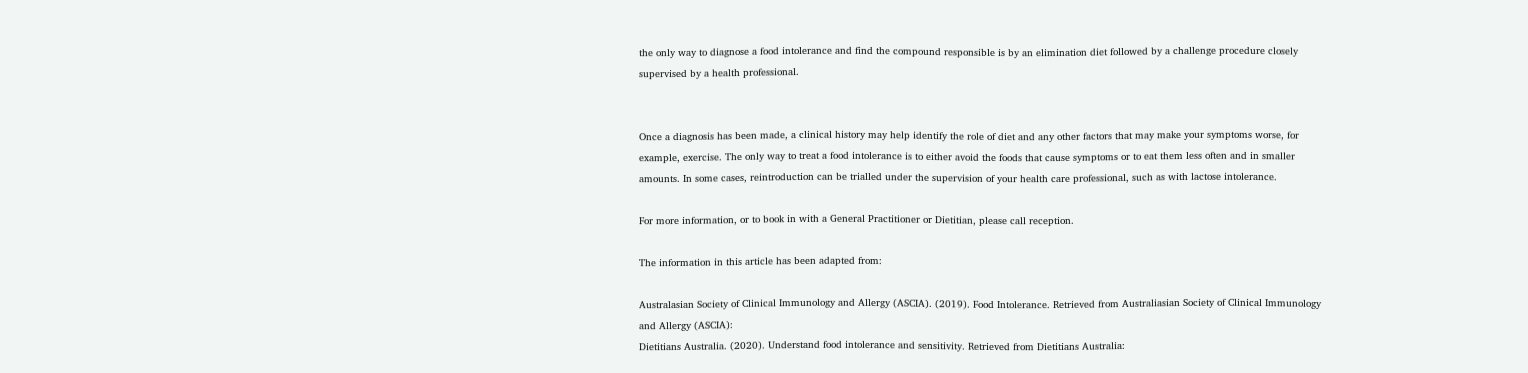the only way to diagnose a food intolerance and find the compound responsible is by an elimination diet followed by a challenge procedure closely supervised by a health professional.


Once a diagnosis has been made, a clinical history may help identify the role of diet and any other factors that may make your symptoms worse, for example, exercise. The only way to treat a food intolerance is to either avoid the foods that cause symptoms or to eat them less often and in smaller amounts. In some cases, reintroduction can be trialled under the supervision of your health care professional, such as with lactose intolerance.

For more information, or to book in with a General Practitioner or Dietitian, please call reception.

The information in this article has been adapted from:

Australasian Society of Clinical Immunology and Allergy (ASCIA). (2019). Food Intolerance. Retrieved from Australiasian Society of Clinical Immunology and Allergy (ASCIA):
Dietitians Australia. (2020). Understand food intolerance and sensitivity. Retrieved from Dietitians Australia: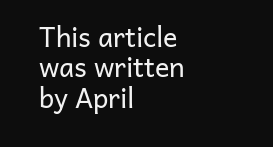This article was written by April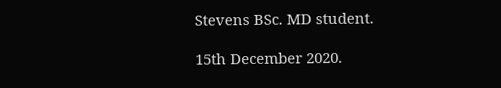Stevens BSc. MD student.

15th December 2020.